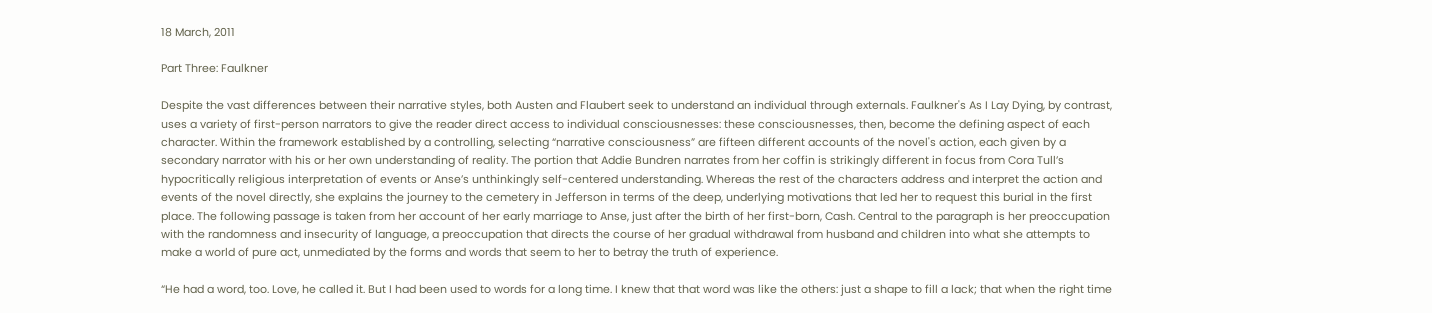18 March, 2011

Part Three: Faulkner

Despite the vast differences between their narrative styles, both Austen and Flaubert seek to understand an individual through externals. Faulkner's As I Lay Dying, by contrast, uses a variety of first-person narrators to give the reader direct access to individual consciousnesses: these consciousnesses, then, become the defining aspect of each character. Within the framework established by a controlling, selecting “narrative consciousness” are fifteen different accounts of the novel's action, each given by a secondary narrator with his or her own understanding of reality. The portion that Addie Bundren narrates from her coffin is strikingly different in focus from Cora Tull’s hypocritically religious interpretation of events or Anse’s unthinkingly self-centered understanding. Whereas the rest of the characters address and interpret the action and events of the novel directly, she explains the journey to the cemetery in Jefferson in terms of the deep, underlying motivations that led her to request this burial in the first place. The following passage is taken from her account of her early marriage to Anse, just after the birth of her first-born, Cash. Central to the paragraph is her preoccupation with the randomness and insecurity of language, a preoccupation that directs the course of her gradual withdrawal from husband and children into what she attempts to make a world of pure act, unmediated by the forms and words that seem to her to betray the truth of experience.

“He had a word, too. Love, he called it. But I had been used to words for a long time. I knew that that word was like the others: just a shape to fill a lack; that when the right time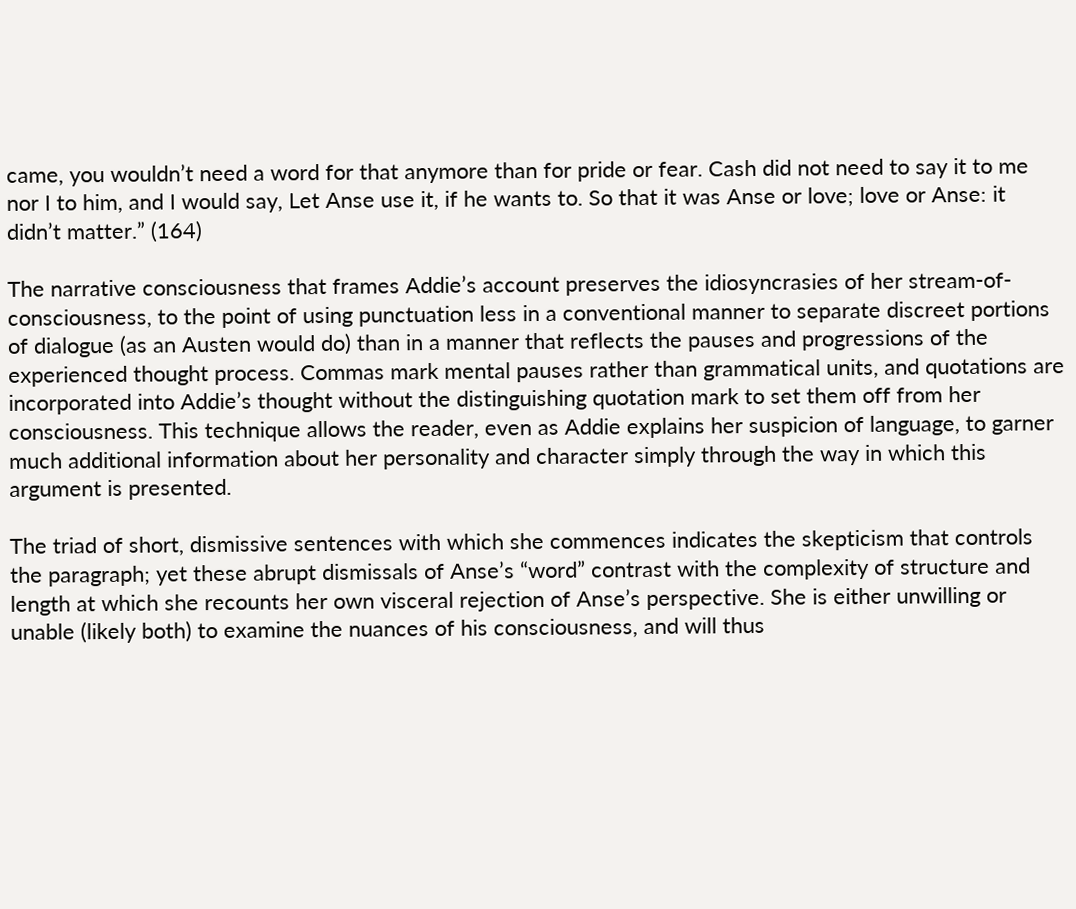came, you wouldn’t need a word for that anymore than for pride or fear. Cash did not need to say it to me nor I to him, and I would say, Let Anse use it, if he wants to. So that it was Anse or love; love or Anse: it didn’t matter.” (164)

The narrative consciousness that frames Addie’s account preserves the idiosyncrasies of her stream-of-consciousness, to the point of using punctuation less in a conventional manner to separate discreet portions of dialogue (as an Austen would do) than in a manner that reflects the pauses and progressions of the experienced thought process. Commas mark mental pauses rather than grammatical units, and quotations are incorporated into Addie’s thought without the distinguishing quotation mark to set them off from her consciousness. This technique allows the reader, even as Addie explains her suspicion of language, to garner much additional information about her personality and character simply through the way in which this argument is presented.

The triad of short, dismissive sentences with which she commences indicates the skepticism that controls the paragraph; yet these abrupt dismissals of Anse’s “word” contrast with the complexity of structure and length at which she recounts her own visceral rejection of Anse’s perspective. She is either unwilling or unable (likely both) to examine the nuances of his consciousness, and will thus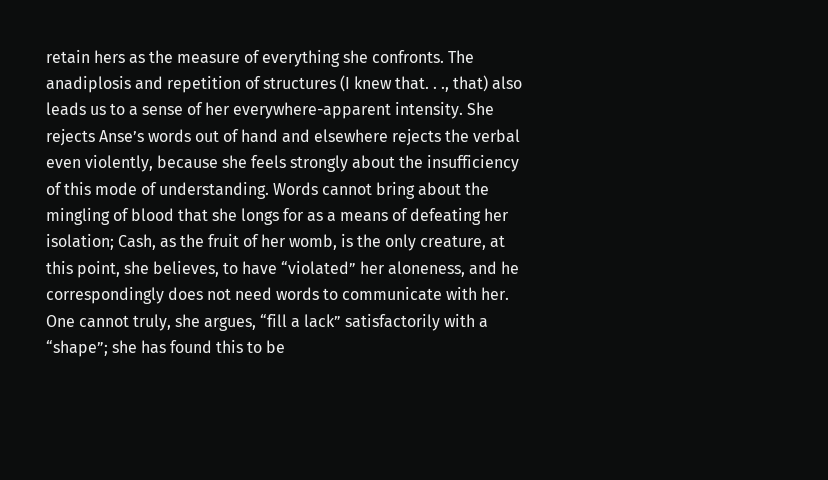retain hers as the measure of everything she confronts. The anadiplosis and repetition of structures (I knew that. . ., that) also leads us to a sense of her everywhere-apparent intensity. She rejects Anse’s words out of hand and elsewhere rejects the verbal even violently, because she feels strongly about the insufficiency of this mode of understanding. Words cannot bring about the mingling of blood that she longs for as a means of defeating her isolation; Cash, as the fruit of her womb, is the only creature, at this point, she believes, to have “violated” her aloneness, and he correspondingly does not need words to communicate with her. One cannot truly, she argues, “fill a lack” satisfactorily with a “shape”; she has found this to be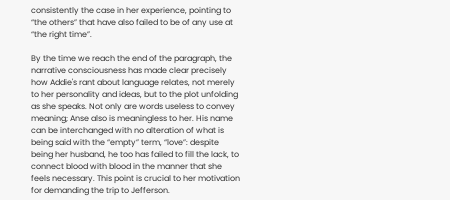consistently the case in her experience, pointing to “the others” that have also failed to be of any use at “the right time”.

By the time we reach the end of the paragraph, the narrative consciousness has made clear precisely how Addie's rant about language relates, not merely to her personality and ideas, but to the plot unfolding as she speaks. Not only are words useless to convey meaning; Anse also is meaningless to her. His name can be interchanged with no alteration of what is being said with the “empty” term, “love”: despite being her husband, he too has failed to fill the lack, to connect blood with blood in the manner that she feels necessary. This point is crucial to her motivation for demanding the trip to Jefferson.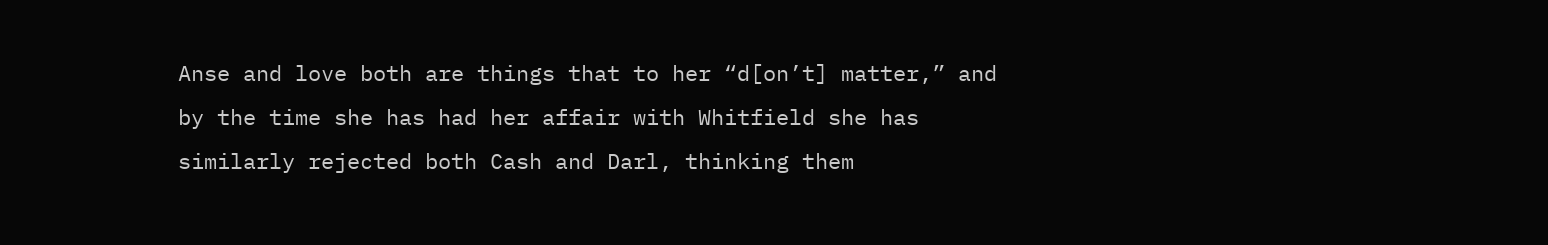Anse and love both are things that to her “d[on’t] matter,” and by the time she has had her affair with Whitfield she has similarly rejected both Cash and Darl, thinking them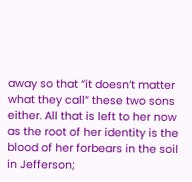away so that “it doesn’t matter what they call” these two sons either. All that is left to her now as the root of her identity is the blood of her forbears in the soil in Jefferson;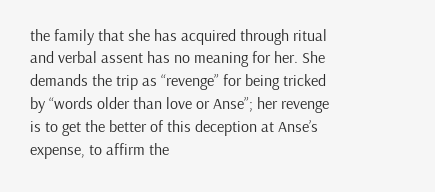the family that she has acquired through ritual and verbal assent has no meaning for her. She demands the trip as “revenge” for being tricked by “words older than love or Anse”; her revenge is to get the better of this deception at Anse’s expense, to affirm the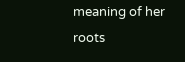meaning of her roots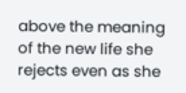above the meaning of the new life she rejects even as she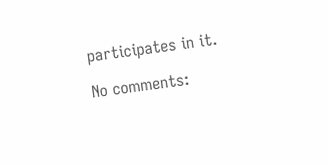participates in it.

No comments: